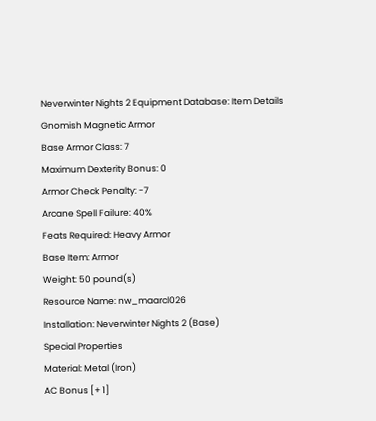Neverwinter Nights 2 Equipment Database: Item Details
Gnomish Magnetic Armor
Base Armor Class: 7
Maximum Dexterity Bonus: 0
Armor Check Penalty: -7
Arcane Spell Failure: 40%
Feats Required: Heavy Armor
Base Item: Armor
Weight: 50 pound(s)
Resource Name: nw_maarcl026
Installation: Neverwinter Nights 2 (Base)
Special Properties
Material: Metal (Iron)
AC Bonus [+ 1]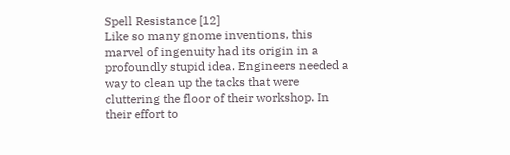Spell Resistance [12]
Like so many gnome inventions, this marvel of ingenuity had its origin in a profoundly stupid idea. Engineers needed a way to clean up the tacks that were cluttering the floor of their workshop. In their effort to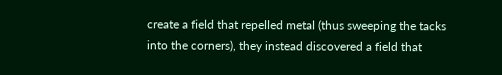create a field that repelled metal (thus sweeping the tacks into the corners), they instead discovered a field that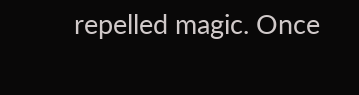repelled magic. Once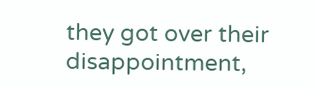they got over their disappointment,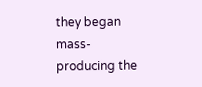they began mass-producing the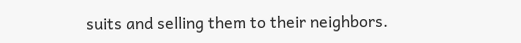suits and selling them to their neighbors.